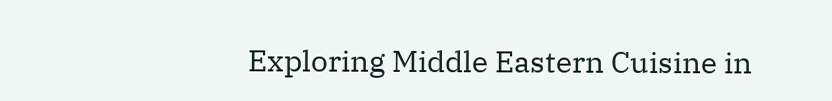Exploring Middle Eastern Cuisine in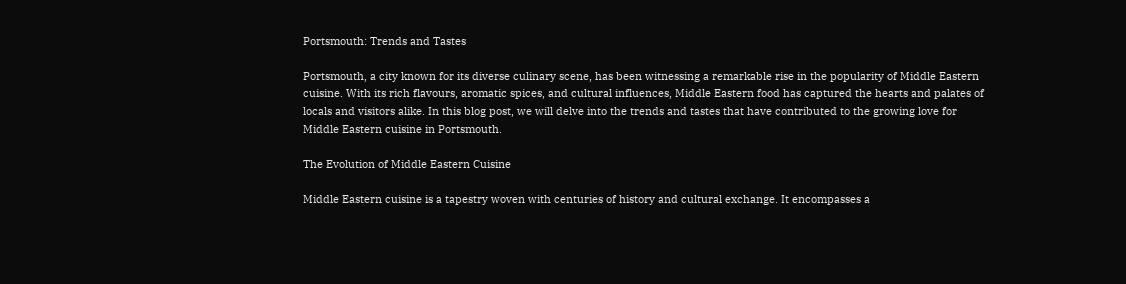Portsmouth: Trends and Tastes

Portsmouth, a city known for its diverse culinary scene, has been witnessing a remarkable rise in the popularity of Middle Eastern cuisine. With its rich flavours, aromatic spices, and cultural influences, Middle Eastern food has captured the hearts and palates of locals and visitors alike. In this blog post, we will delve into the trends and tastes that have contributed to the growing love for Middle Eastern cuisine in Portsmouth.

The Evolution of Middle Eastern Cuisine

Middle Eastern cuisine is a tapestry woven with centuries of history and cultural exchange. It encompasses a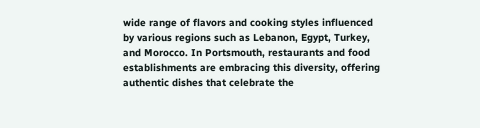wide range of flavors and cooking styles influenced by various regions such as Lebanon, Egypt, Turkey, and Morocco. In Portsmouth, restaurants and food establishments are embracing this diversity, offering authentic dishes that celebrate the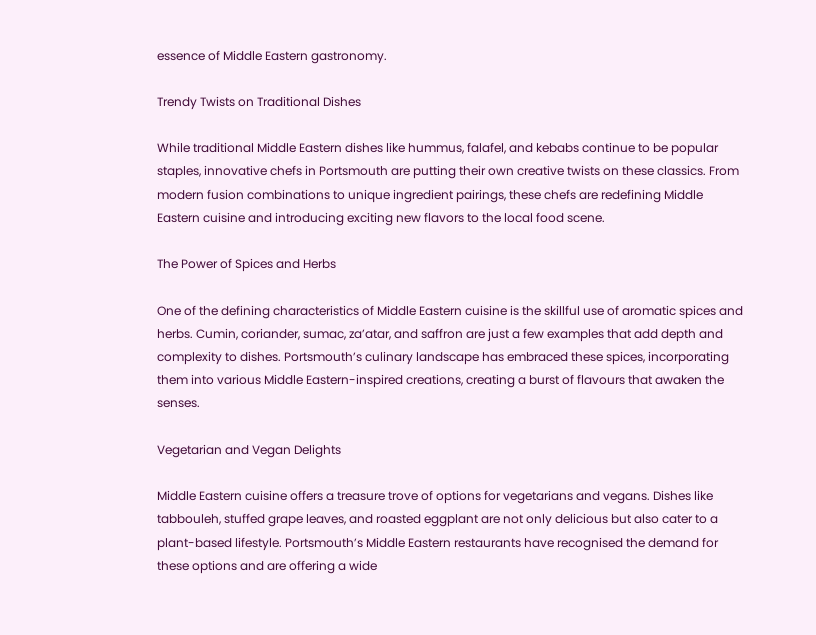essence of Middle Eastern gastronomy.

Trendy Twists on Traditional Dishes

While traditional Middle Eastern dishes like hummus, falafel, and kebabs continue to be popular staples, innovative chefs in Portsmouth are putting their own creative twists on these classics. From modern fusion combinations to unique ingredient pairings, these chefs are redefining Middle Eastern cuisine and introducing exciting new flavors to the local food scene.

The Power of Spices and Herbs

One of the defining characteristics of Middle Eastern cuisine is the skillful use of aromatic spices and herbs. Cumin, coriander, sumac, za’atar, and saffron are just a few examples that add depth and complexity to dishes. Portsmouth’s culinary landscape has embraced these spices, incorporating them into various Middle Eastern-inspired creations, creating a burst of flavours that awaken the senses.

Vegetarian and Vegan Delights

Middle Eastern cuisine offers a treasure trove of options for vegetarians and vegans. Dishes like tabbouleh, stuffed grape leaves, and roasted eggplant are not only delicious but also cater to a plant-based lifestyle. Portsmouth’s Middle Eastern restaurants have recognised the demand for these options and are offering a wide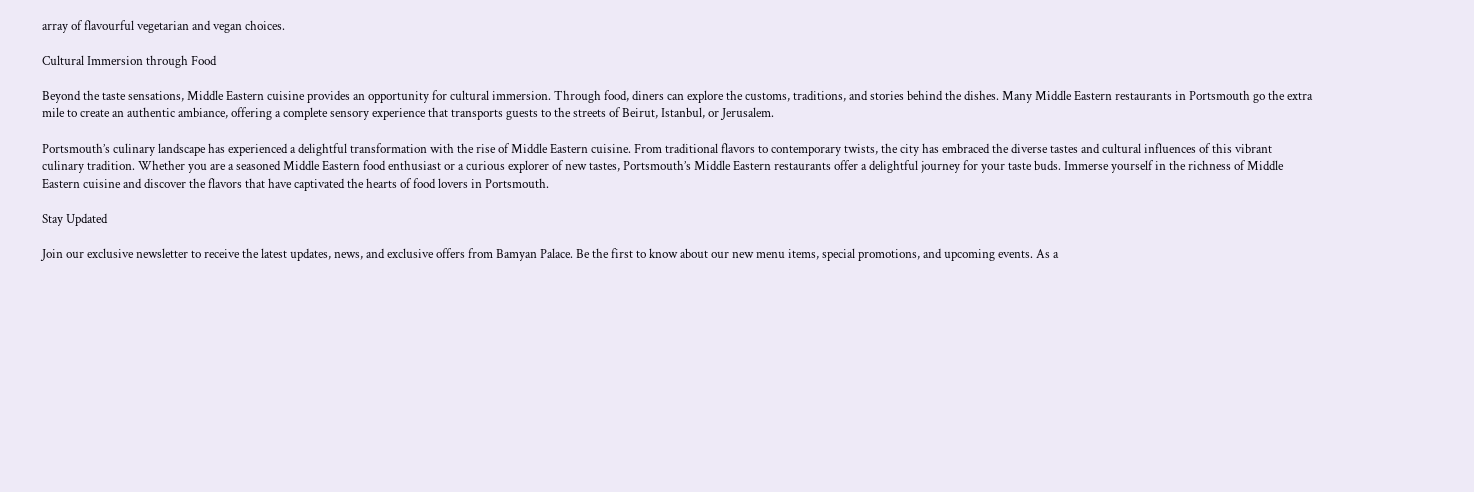array of flavourful vegetarian and vegan choices.

Cultural Immersion through Food

Beyond the taste sensations, Middle Eastern cuisine provides an opportunity for cultural immersion. Through food, diners can explore the customs, traditions, and stories behind the dishes. Many Middle Eastern restaurants in Portsmouth go the extra mile to create an authentic ambiance, offering a complete sensory experience that transports guests to the streets of Beirut, Istanbul, or Jerusalem.

Portsmouth’s culinary landscape has experienced a delightful transformation with the rise of Middle Eastern cuisine. From traditional flavors to contemporary twists, the city has embraced the diverse tastes and cultural influences of this vibrant culinary tradition. Whether you are a seasoned Middle Eastern food enthusiast or a curious explorer of new tastes, Portsmouth’s Middle Eastern restaurants offer a delightful journey for your taste buds. Immerse yourself in the richness of Middle Eastern cuisine and discover the flavors that have captivated the hearts of food lovers in Portsmouth.

Stay Updated

Join our exclusive newsletter to receive the latest updates, news, and exclusive offers from Bamyan Palace. Be the first to know about our new menu items, special promotions, and upcoming events. As a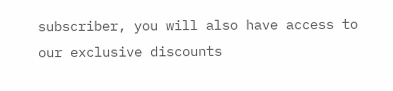subscriber, you will also have access to our exclusive discounts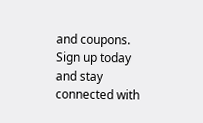and coupons. Sign up today and stay connected with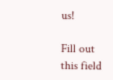us!

Fill out this field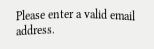Please enter a valid email address.